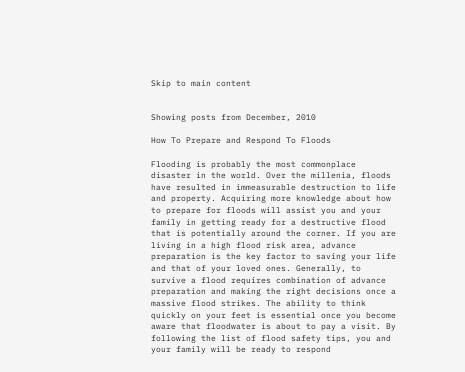Skip to main content


Showing posts from December, 2010

How To Prepare and Respond To Floods

Flooding is probably the most commonplace disaster in the world. Over the millenia, floods have resulted in immeasurable destruction to life and property. Acquiring more knowledge about how to prepare for floods will assist you and your family in getting ready for a destructive flood that is potentially around the corner. If you are living in a high flood risk area, advance preparation is the key factor to saving your life and that of your loved ones. Generally, to survive a flood requires combination of advance preparation and making the right decisions once a massive flood strikes. The ability to think quickly on your feet is essential once you become aware that floodwater is about to pay a visit. By following the list of flood safety tips, you and your family will be ready to respond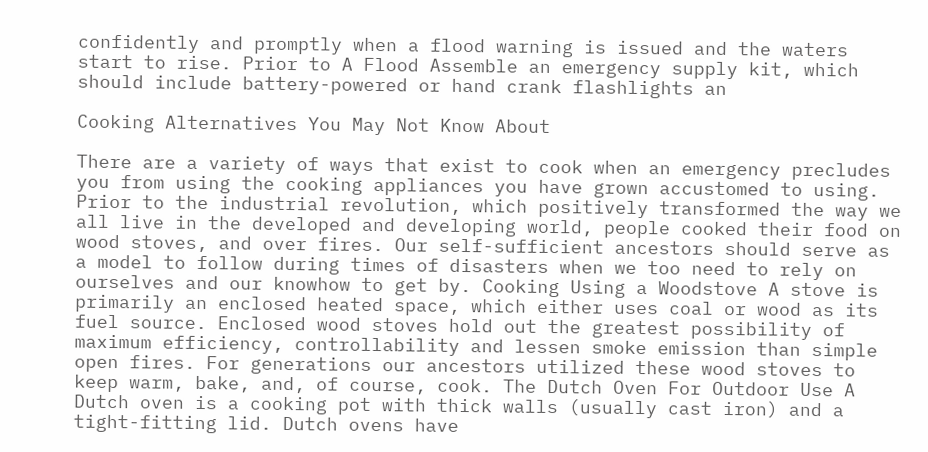confidently and promptly when a flood warning is issued and the waters start to rise. Prior to A Flood Assemble an emergency supply kit, which should include battery-powered or hand crank flashlights an

Cooking Alternatives You May Not Know About

There are a variety of ways that exist to cook when an emergency precludes you from using the cooking appliances you have grown accustomed to using. Prior to the industrial revolution, which positively transformed the way we all live in the developed and developing world, people cooked their food on wood stoves, and over fires. Our self-sufficient ancestors should serve as a model to follow during times of disasters when we too need to rely on ourselves and our knowhow to get by. Cooking Using a Woodstove A stove is primarily an enclosed heated space, which either uses coal or wood as its fuel source. Enclosed wood stoves hold out the greatest possibility of maximum efficiency, controllability and lessen smoke emission than simple open fires. For generations our ancestors utilized these wood stoves to keep warm, bake, and, of course, cook. The Dutch Oven For Outdoor Use A Dutch oven is a cooking pot with thick walls (usually cast iron) and a tight-fitting lid. Dutch ovens have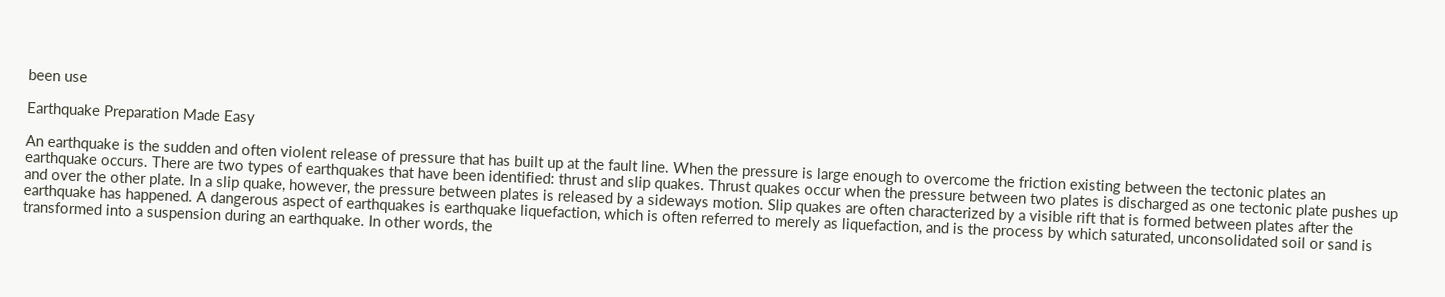been use

Earthquake Preparation Made Easy

An earthquake is the sudden and often violent release of pressure that has built up at the fault line. When the pressure is large enough to overcome the friction existing between the tectonic plates an earthquake occurs. There are two types of earthquakes that have been identified: thrust and slip quakes. Thrust quakes occur when the pressure between two plates is discharged as one tectonic plate pushes up and over the other plate. In a slip quake, however, the pressure between plates is released by a sideways motion. Slip quakes are often characterized by a visible rift that is formed between plates after the earthquake has happened. A dangerous aspect of earthquakes is earthquake liquefaction, which is often referred to merely as liquefaction, and is the process by which saturated, unconsolidated soil or sand is transformed into a suspension during an earthquake. In other words, the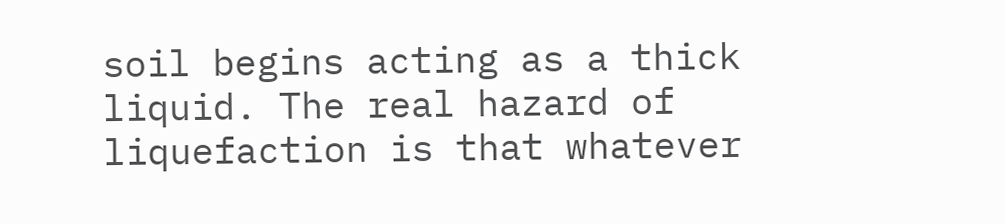soil begins acting as a thick liquid. The real hazard of liquefaction is that whatever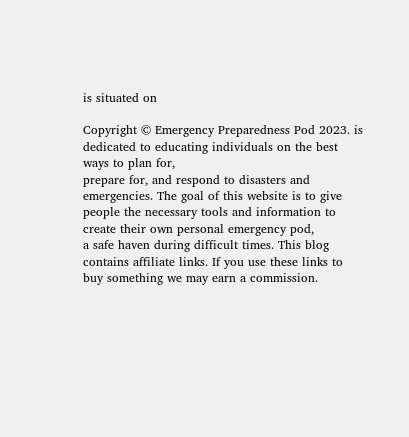is situated on

Copyright © Emergency Preparedness Pod 2023. is dedicated to educating individuals on the best ways to plan for,
prepare for, and respond to disasters and emergencies. The goal of this website is to give people the necessary tools and information to create their own personal emergency pod,
a safe haven during difficult times. This blog contains affiliate links. If you use these links to buy something we may earn a commission.